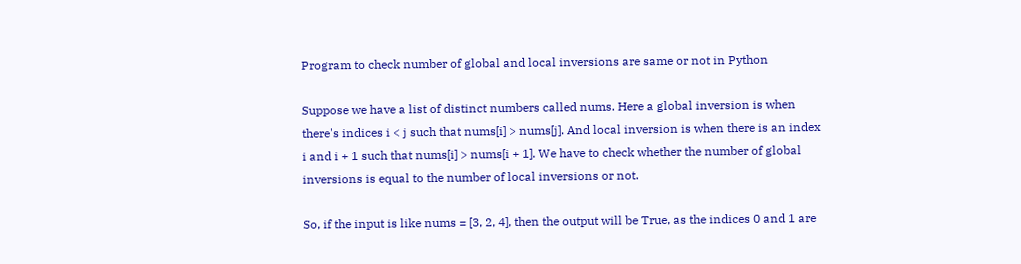Program to check number of global and local inversions are same or not in Python

Suppose we have a list of distinct numbers called nums. Here a global inversion is when there's indices i < j such that nums[i] > nums[j]. And local inversion is when there is an index i and i + 1 such that nums[i] > nums[i + 1]. We have to check whether the number of global inversions is equal to the number of local inversions or not.

So, if the input is like nums = [3, 2, 4], then the output will be True, as the indices 0 and 1 are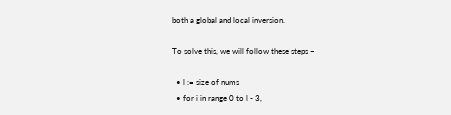both a global and local inversion.

To solve this, we will follow these steps −

  • l := size of nums
  • for i in range 0 to l - 3,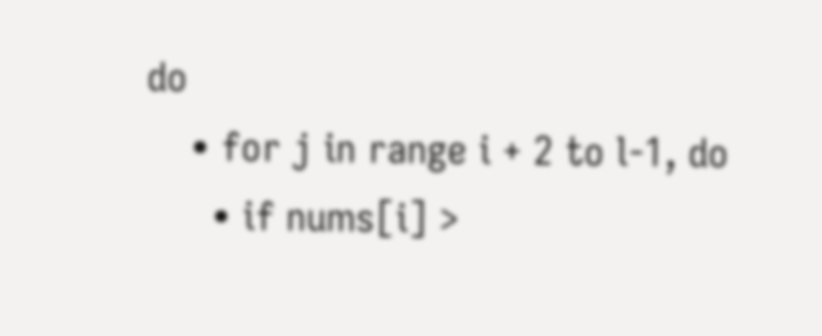do
    • for j in range i + 2 to l-1, do
      • if nums[i] >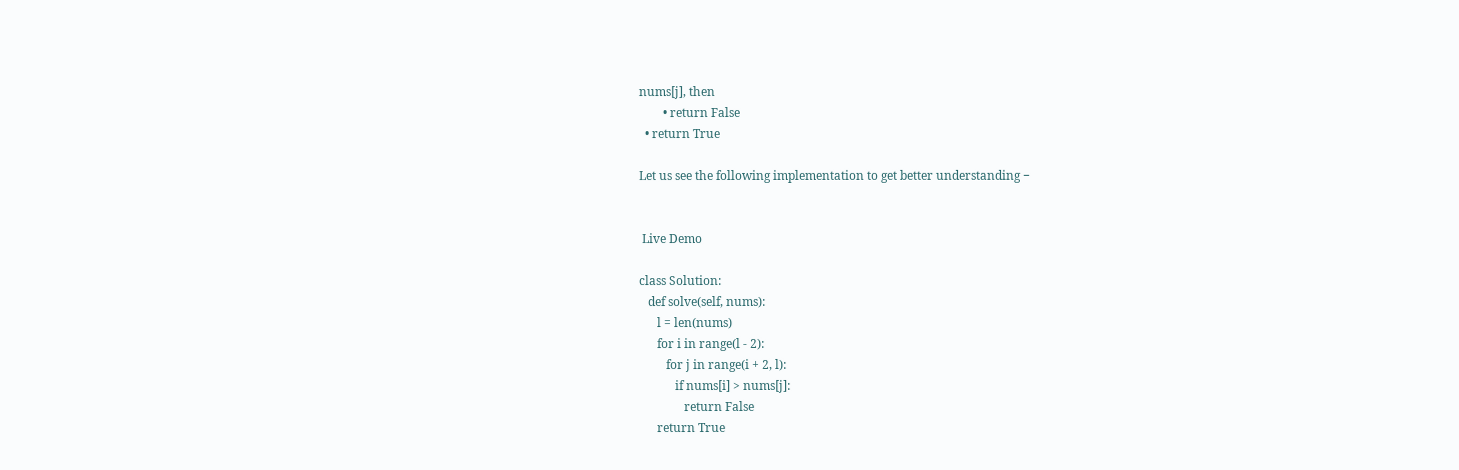nums[j], then
        • return False
  • return True

Let us see the following implementation to get better understanding −


 Live Demo

class Solution:
   def solve(self, nums):
      l = len(nums)
      for i in range(l - 2):
         for j in range(i + 2, l):
            if nums[i] > nums[j]:
               return False
      return True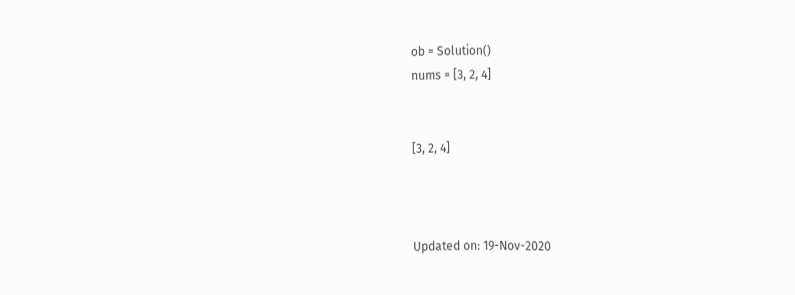ob = Solution()
nums = [3, 2, 4]


[3, 2, 4]



Updated on: 19-Nov-2020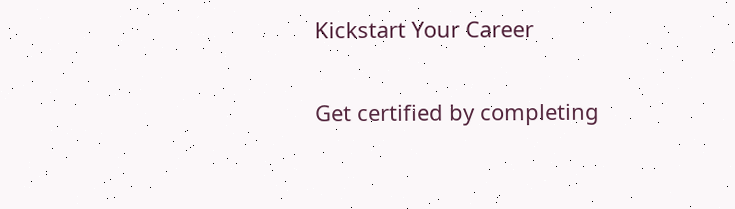Kickstart Your Career

Get certified by completing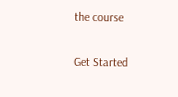the course

Get Started